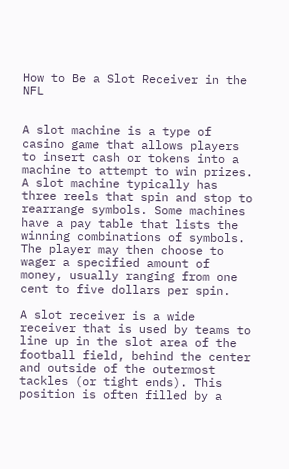How to Be a Slot Receiver in the NFL


A slot machine is a type of casino game that allows players to insert cash or tokens into a machine to attempt to win prizes. A slot machine typically has three reels that spin and stop to rearrange symbols. Some machines have a pay table that lists the winning combinations of symbols. The player may then choose to wager a specified amount of money, usually ranging from one cent to five dollars per spin.

A slot receiver is a wide receiver that is used by teams to line up in the slot area of the football field, behind the center and outside of the outermost tackles (or tight ends). This position is often filled by a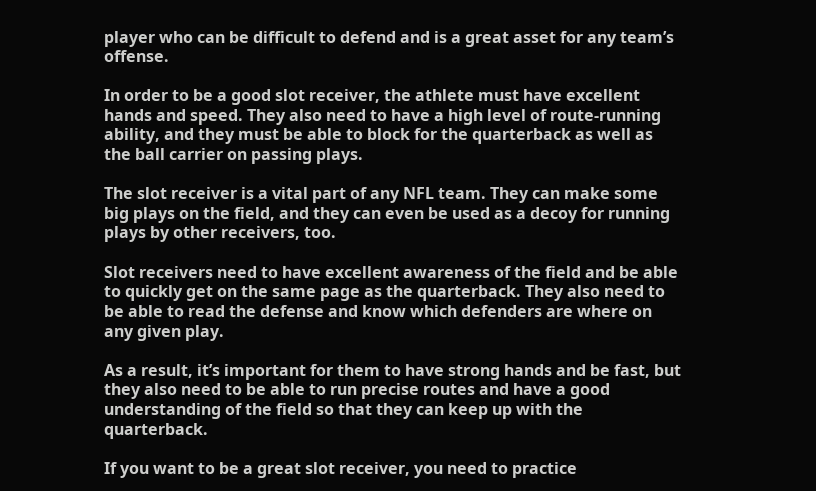player who can be difficult to defend and is a great asset for any team’s offense.

In order to be a good slot receiver, the athlete must have excellent hands and speed. They also need to have a high level of route-running ability, and they must be able to block for the quarterback as well as the ball carrier on passing plays.

The slot receiver is a vital part of any NFL team. They can make some big plays on the field, and they can even be used as a decoy for running plays by other receivers, too.

Slot receivers need to have excellent awareness of the field and be able to quickly get on the same page as the quarterback. They also need to be able to read the defense and know which defenders are where on any given play.

As a result, it’s important for them to have strong hands and be fast, but they also need to be able to run precise routes and have a good understanding of the field so that they can keep up with the quarterback.

If you want to be a great slot receiver, you need to practice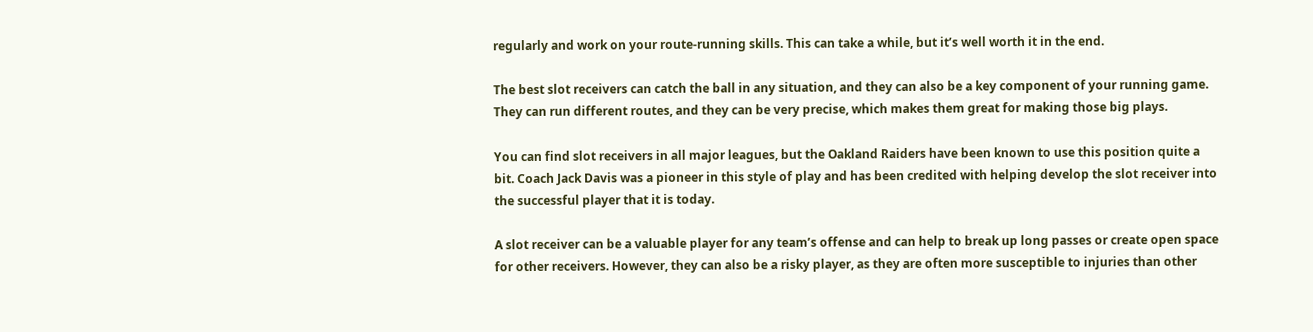regularly and work on your route-running skills. This can take a while, but it’s well worth it in the end.

The best slot receivers can catch the ball in any situation, and they can also be a key component of your running game. They can run different routes, and they can be very precise, which makes them great for making those big plays.

You can find slot receivers in all major leagues, but the Oakland Raiders have been known to use this position quite a bit. Coach Jack Davis was a pioneer in this style of play and has been credited with helping develop the slot receiver into the successful player that it is today.

A slot receiver can be a valuable player for any team’s offense and can help to break up long passes or create open space for other receivers. However, they can also be a risky player, as they are often more susceptible to injuries than other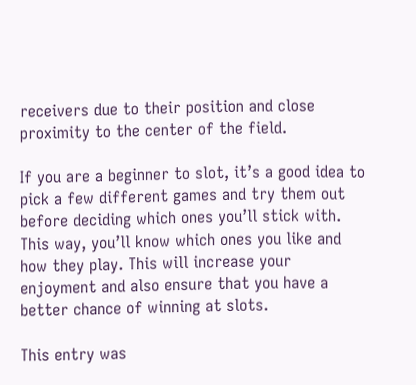receivers due to their position and close proximity to the center of the field.

If you are a beginner to slot, it’s a good idea to pick a few different games and try them out before deciding which ones you’ll stick with. This way, you’ll know which ones you like and how they play. This will increase your enjoyment and also ensure that you have a better chance of winning at slots.

This entry was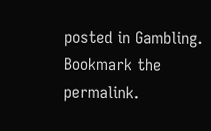posted in Gambling. Bookmark the permalink.